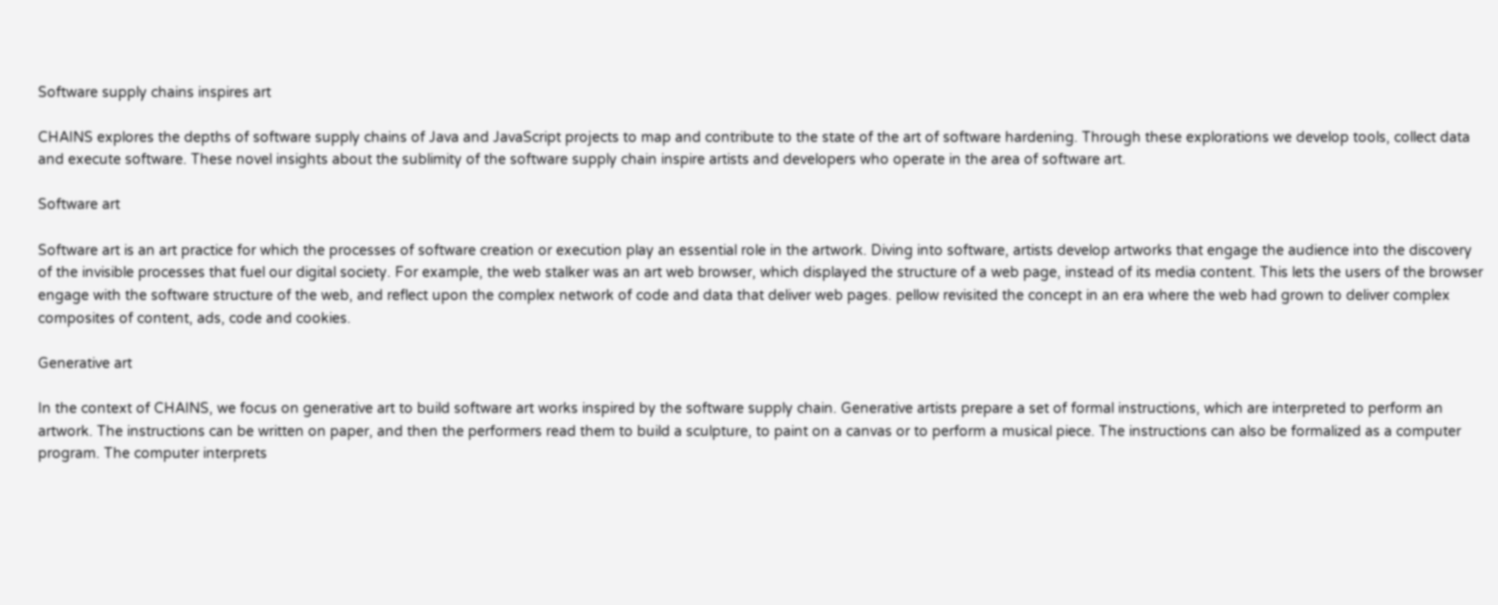Software supply chains inspires art

CHAINS explores the depths of software supply chains of Java and JavaScript projects to map and contribute to the state of the art of software hardening. Through these explorations we develop tools, collect data and execute software. These novel insights about the sublimity of the software supply chain inspire artists and developers who operate in the area of software art.

Software art

Software art is an art practice for which the processes of software creation or execution play an essential role in the artwork. Diving into software, artists develop artworks that engage the audience into the discovery of the invisible processes that fuel our digital society. For example, the web stalker was an art web browser, which displayed the structure of a web page, instead of its media content. This lets the users of the browser engage with the software structure of the web, and reflect upon the complex network of code and data that deliver web pages. pellow revisited the concept in an era where the web had grown to deliver complex composites of content, ads, code and cookies.

Generative art

In the context of CHAINS, we focus on generative art to build software art works inspired by the software supply chain. Generative artists prepare a set of formal instructions, which are interpreted to perform an artwork. The instructions can be written on paper, and then the performers read them to build a sculpture, to paint on a canvas or to perform a musical piece. The instructions can also be formalized as a computer program. The computer interprets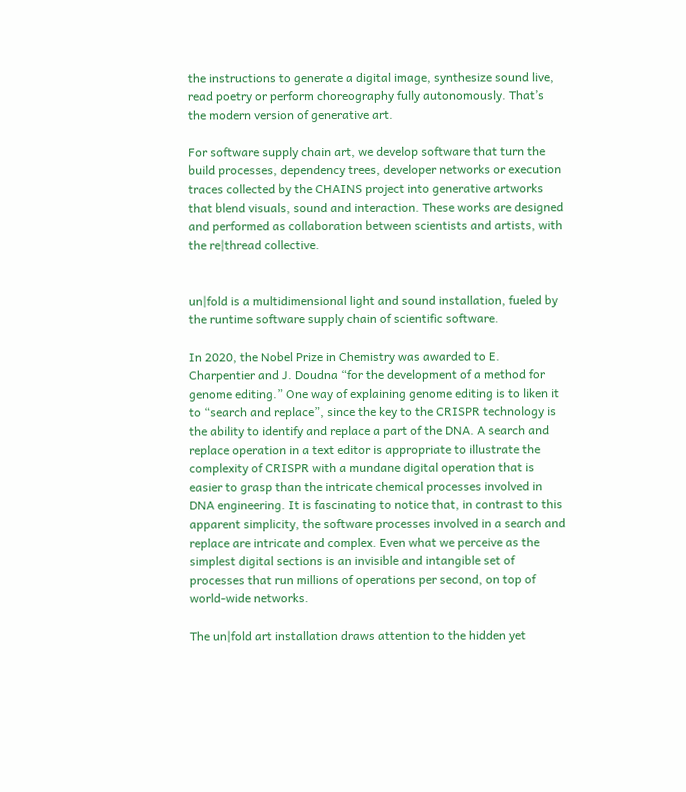the instructions to generate a digital image, synthesize sound live, read poetry or perform choreography fully autonomously. That’s the modern version of generative art.

For software supply chain art, we develop software that turn the build processes, dependency trees, developer networks or execution traces collected by the CHAINS project into generative artworks that blend visuals, sound and interaction. These works are designed and performed as collaboration between scientists and artists, with the re|thread collective.


un|fold is a multidimensional light and sound installation, fueled by the runtime software supply chain of scientific software.

In 2020, the Nobel Prize in Chemistry was awarded to E. Charpentier and J. Doudna “for the development of a method for genome editing.” One way of explaining genome editing is to liken it to “search and replace”, since the key to the CRISPR technology is the ability to identify and replace a part of the DNA. A search and replace operation in a text editor is appropriate to illustrate the complexity of CRISPR with a mundane digital operation that is easier to grasp than the intricate chemical processes involved in DNA engineering. It is fascinating to notice that, in contrast to this apparent simplicity, the software processes involved in a search and replace are intricate and complex. Even what we perceive as the simplest digital sections is an invisible and intangible set of processes that run millions of operations per second, on top of world-wide networks.

The un|fold art installation draws attention to the hidden yet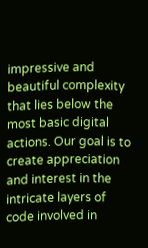impressive and beautiful complexity that lies below the most basic digital actions. Our goal is to create appreciation and interest in the intricate layers of code involved in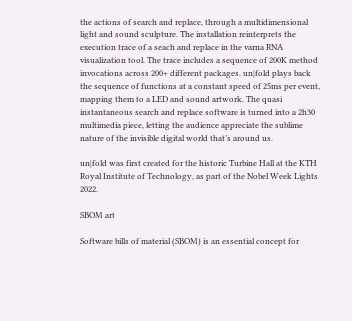the actions of search and replace, through a multidimensional light and sound sculpture. The installation reinterprets the execution trace of a seach and replace in the varna RNA visualization tool. The trace includes a sequence of 200K method invocations across 200+ different packages. un|fold plays back the sequence of functions at a constant speed of 25ms per event, mapping them to a LED and sound artwork. The quasi instantaneous search and replace software is turned into a 2h30 multimedia piece, letting the audience appreciate the sublime nature of the invisible digital world that’s around us.

un|fold was first created for the historic Turbine Hall at the KTH Royal Institute of Technology, as part of the Nobel Week Lights 2022.

SBOM art

Software bills of material (SBOM) is an essential concept for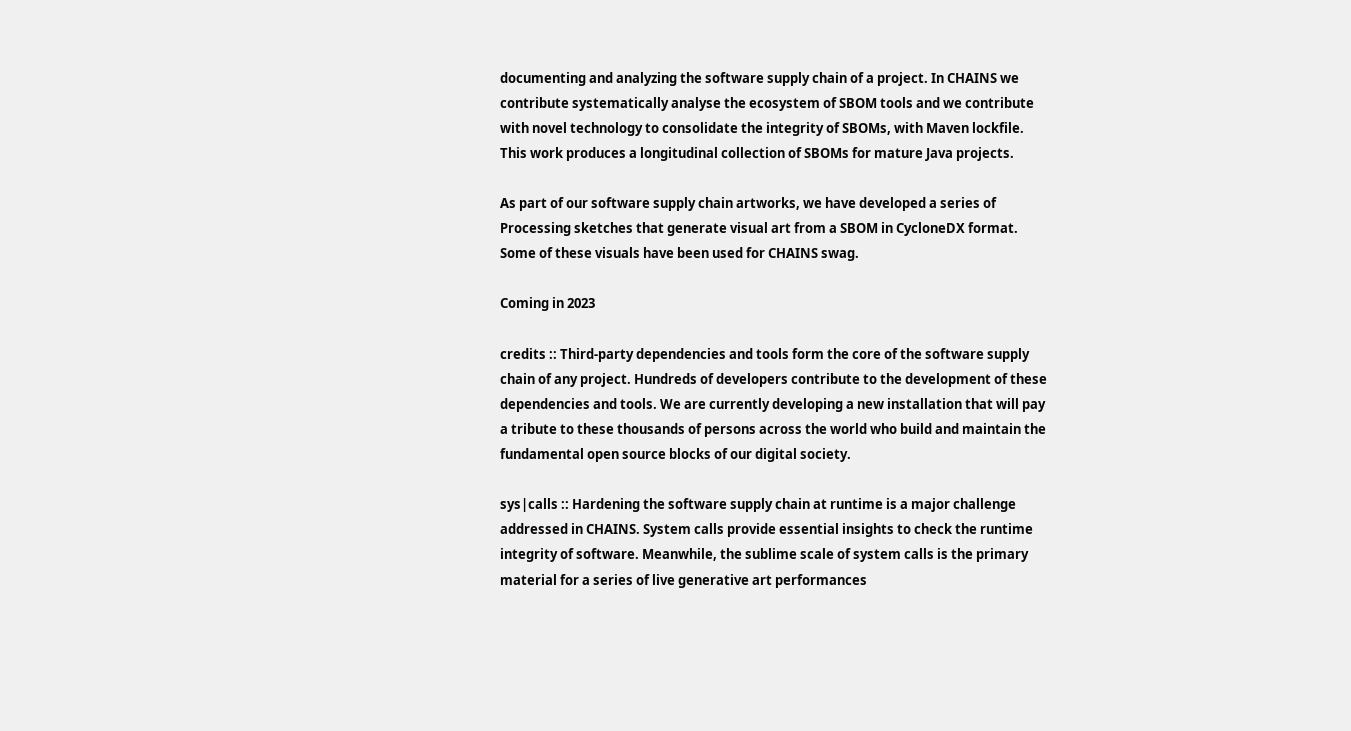documenting and analyzing the software supply chain of a project. In CHAINS we contribute systematically analyse the ecosystem of SBOM tools and we contribute with novel technology to consolidate the integrity of SBOMs, with Maven lockfile. This work produces a longitudinal collection of SBOMs for mature Java projects.

As part of our software supply chain artworks, we have developed a series of Processing sketches that generate visual art from a SBOM in CycloneDX format. Some of these visuals have been used for CHAINS swag.

Coming in 2023

credits :: Third-party dependencies and tools form the core of the software supply chain of any project. Hundreds of developers contribute to the development of these dependencies and tools. We are currently developing a new installation that will pay a tribute to these thousands of persons across the world who build and maintain the fundamental open source blocks of our digital society.

sys|calls :: Hardening the software supply chain at runtime is a major challenge addressed in CHAINS. System calls provide essential insights to check the runtime integrity of software. Meanwhile, the sublime scale of system calls is the primary material for a series of live generative art performances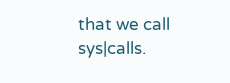that we call sys|calls.